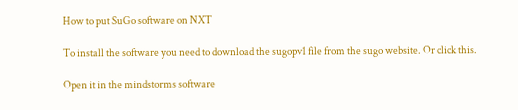How to put SuGo software on NXT

To install the software you need to download the sugopv1 file from the sugo website. Or click this.

Open it in the mindstorms software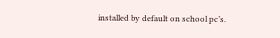installed by default on school pc’s.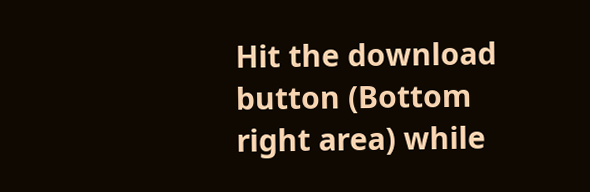Hit the download button (Bottom right area) while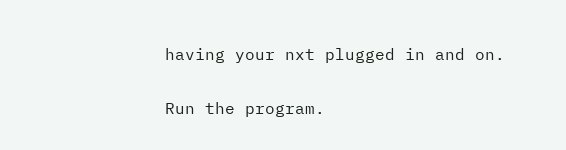having your nxt plugged in and on.

Run the program.